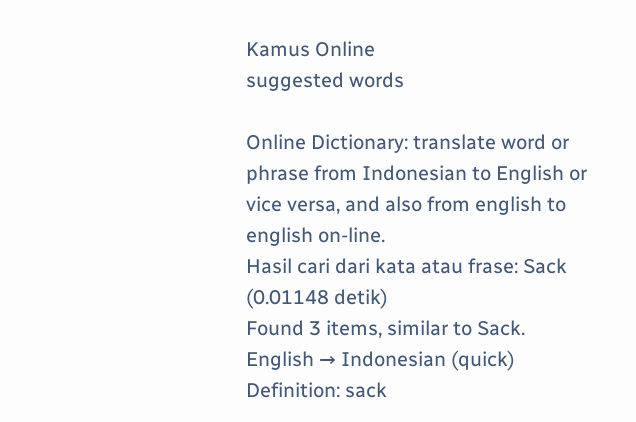Kamus Online
suggested words

Online Dictionary: translate word or phrase from Indonesian to English or vice versa, and also from english to english on-line.
Hasil cari dari kata atau frase: Sack (0.01148 detik)
Found 3 items, similar to Sack.
English → Indonesian (quick) Definition: sack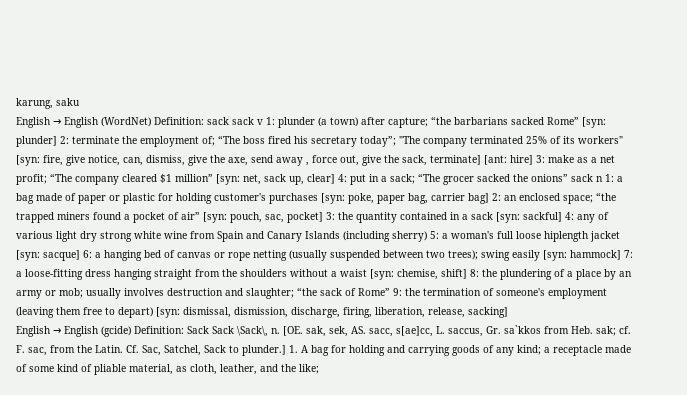karung, saku
English → English (WordNet) Definition: sack sack v 1: plunder (a town) after capture; “the barbarians sacked Rome” [syn: plunder] 2: terminate the employment of; “The boss fired his secretary today”; "The company terminated 25% of its workers" [syn: fire, give notice, can, dismiss, give the axe, send away , force out, give the sack, terminate] [ant: hire] 3: make as a net profit; “The company cleared $1 million” [syn: net, sack up, clear] 4: put in a sack; “The grocer sacked the onions” sack n 1: a bag made of paper or plastic for holding customer's purchases [syn: poke, paper bag, carrier bag] 2: an enclosed space; “the trapped miners found a pocket of air” [syn: pouch, sac, pocket] 3: the quantity contained in a sack [syn: sackful] 4: any of various light dry strong white wine from Spain and Canary Islands (including sherry) 5: a woman's full loose hiplength jacket [syn: sacque] 6: a hanging bed of canvas or rope netting (usually suspended between two trees); swing easily [syn: hammock] 7: a loose-fitting dress hanging straight from the shoulders without a waist [syn: chemise, shift] 8: the plundering of a place by an army or mob; usually involves destruction and slaughter; “the sack of Rome” 9: the termination of someone's employment (leaving them free to depart) [syn: dismissal, dismission, discharge, firing, liberation, release, sacking]
English → English (gcide) Definition: Sack Sack \Sack\, n. [OE. sak, sek, AS. sacc, s[ae]cc, L. saccus, Gr. sa`kkos from Heb. sak; cf. F. sac, from the Latin. Cf. Sac, Satchel, Sack to plunder.] 1. A bag for holding and carrying goods of any kind; a receptacle made of some kind of pliable material, as cloth, leather, and the like;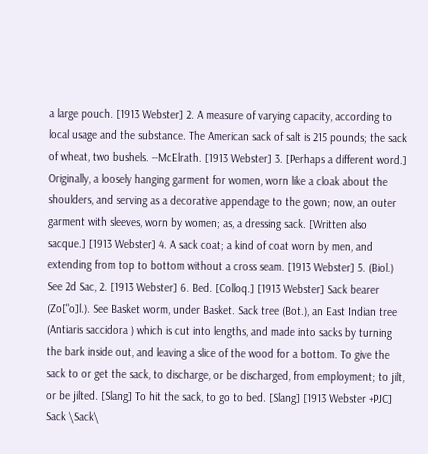a large pouch. [1913 Webster] 2. A measure of varying capacity, according to local usage and the substance. The American sack of salt is 215 pounds; the sack of wheat, two bushels. --McElrath. [1913 Webster] 3. [Perhaps a different word.] Originally, a loosely hanging garment for women, worn like a cloak about the shoulders, and serving as a decorative appendage to the gown; now, an outer garment with sleeves, worn by women; as, a dressing sack. [Written also sacque.] [1913 Webster] 4. A sack coat; a kind of coat worn by men, and extending from top to bottom without a cross seam. [1913 Webster] 5. (Biol.) See 2d Sac, 2. [1913 Webster] 6. Bed. [Colloq.] [1913 Webster] Sack bearer (Zo["o]l.). See Basket worm, under Basket. Sack tree (Bot.), an East Indian tree (Antiaris saccidora ) which is cut into lengths, and made into sacks by turning the bark inside out, and leaving a slice of the wood for a bottom. To give the sack to or get the sack, to discharge, or be discharged, from employment; to jilt, or be jilted. [Slang] To hit the sack, to go to bed. [Slang] [1913 Webster +PJC] Sack \Sack\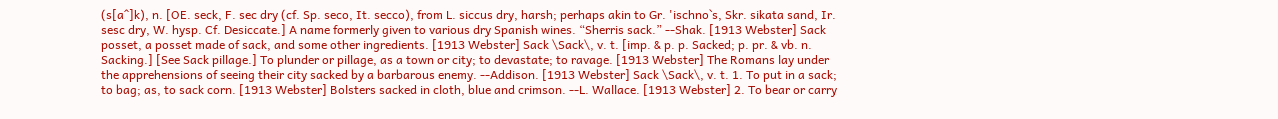(s[a^]k), n. [OE. seck, F. sec dry (cf. Sp. seco, It. secco), from L. siccus dry, harsh; perhaps akin to Gr. 'ischno`s, Skr. sikata sand, Ir. sesc dry, W. hysp. Cf. Desiccate.] A name formerly given to various dry Spanish wines. “Sherris sack.” --Shak. [1913 Webster] Sack posset, a posset made of sack, and some other ingredients. [1913 Webster] Sack \Sack\, v. t. [imp. & p. p. Sacked; p. pr. & vb. n. Sacking.] [See Sack pillage.] To plunder or pillage, as a town or city; to devastate; to ravage. [1913 Webster] The Romans lay under the apprehensions of seeing their city sacked by a barbarous enemy. --Addison. [1913 Webster] Sack \Sack\, v. t. 1. To put in a sack; to bag; as, to sack corn. [1913 Webster] Bolsters sacked in cloth, blue and crimson. --L. Wallace. [1913 Webster] 2. To bear or carry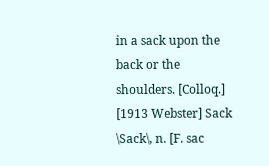in a sack upon the back or the shoulders. [Colloq.] [1913 Webster] Sack \Sack\, n. [F. sac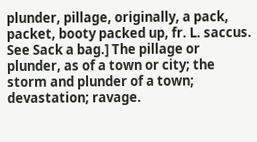plunder, pillage, originally, a pack, packet, booty packed up, fr. L. saccus. See Sack a bag.] The pillage or plunder, as of a town or city; the storm and plunder of a town; devastation; ravage.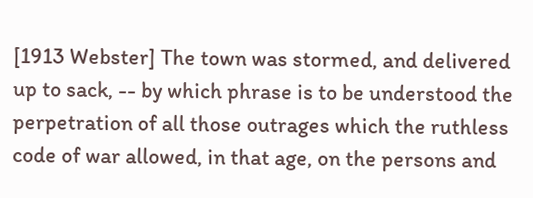[1913 Webster] The town was stormed, and delivered up to sack, -- by which phrase is to be understood the perpetration of all those outrages which the ruthless code of war allowed, in that age, on the persons and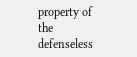property of the defenseless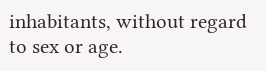inhabitants, without regard to sex or age.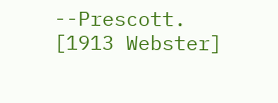--Prescott. [1913 Webster]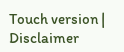Touch version | Disclaimer